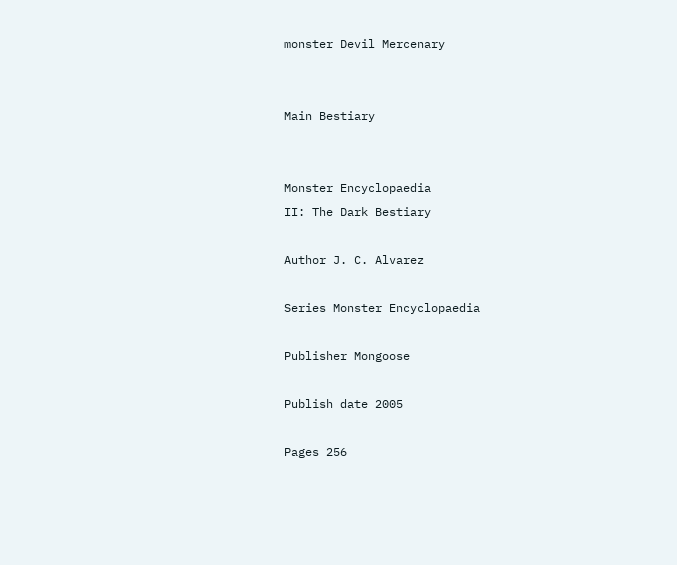monster Devil Mercenary


Main Bestiary


Monster Encyclopaedia
II: The Dark Bestiary

Author J. C. Alvarez

Series Monster Encyclopaedia

Publisher Mongoose

Publish date 2005

Pages 256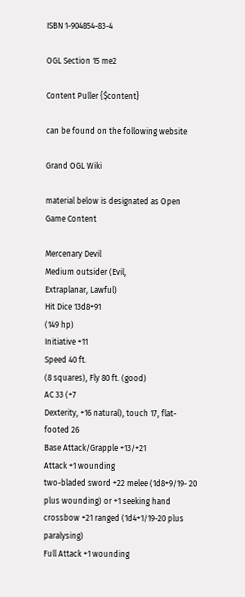ISBN 1-904854-83-4

OGL Section 15 me2

Content Puller {$content}

can be found on the following website

Grand OGL Wiki

material below is designated as Open Game Content

Mercenary Devil
Medium outsider (Evil,
Extraplanar, Lawful)
Hit Dice 13d8+91
(149 hp)
Initiative +11
Speed 40 ft.
(8 squares), Fly 80 ft. (good)
AC 33 (+7
Dexterity, +16 natural), touch 17, flat-footed 26
Base Attack/Grapple +13/+21
Attack +1 wounding
two-bladed sword +22 melee (1d8+9/19- 20 plus wounding) or +1 seeking hand crossbow +21 ranged (1d4+1/19-20 plus paralysing)
Full Attack +1 wounding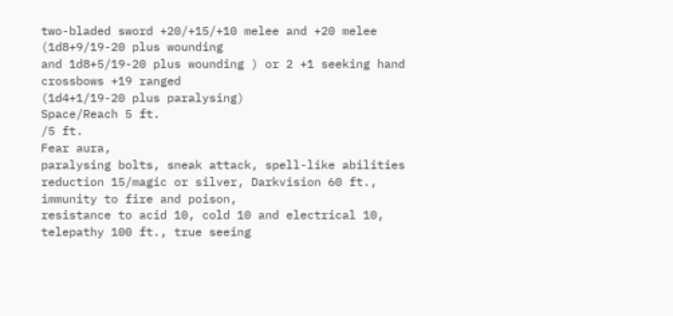two-bladed sword +20/+15/+10 melee and +20 melee (1d8+9/19-20 plus wounding
and 1d8+5/19-20 plus wounding ) or 2 +1 seeking hand crossbows +19 ranged
(1d4+1/19-20 plus paralysing)
Space/Reach 5 ft.
/5 ft.
Fear aura,
paralysing bolts, sneak attack, spell-like abilities
reduction 15/magic or silver, Darkvision 60 ft., immunity to fire and poison,
resistance to acid 10, cold 10 and electrical 10, telepathy 100 ft., true seeing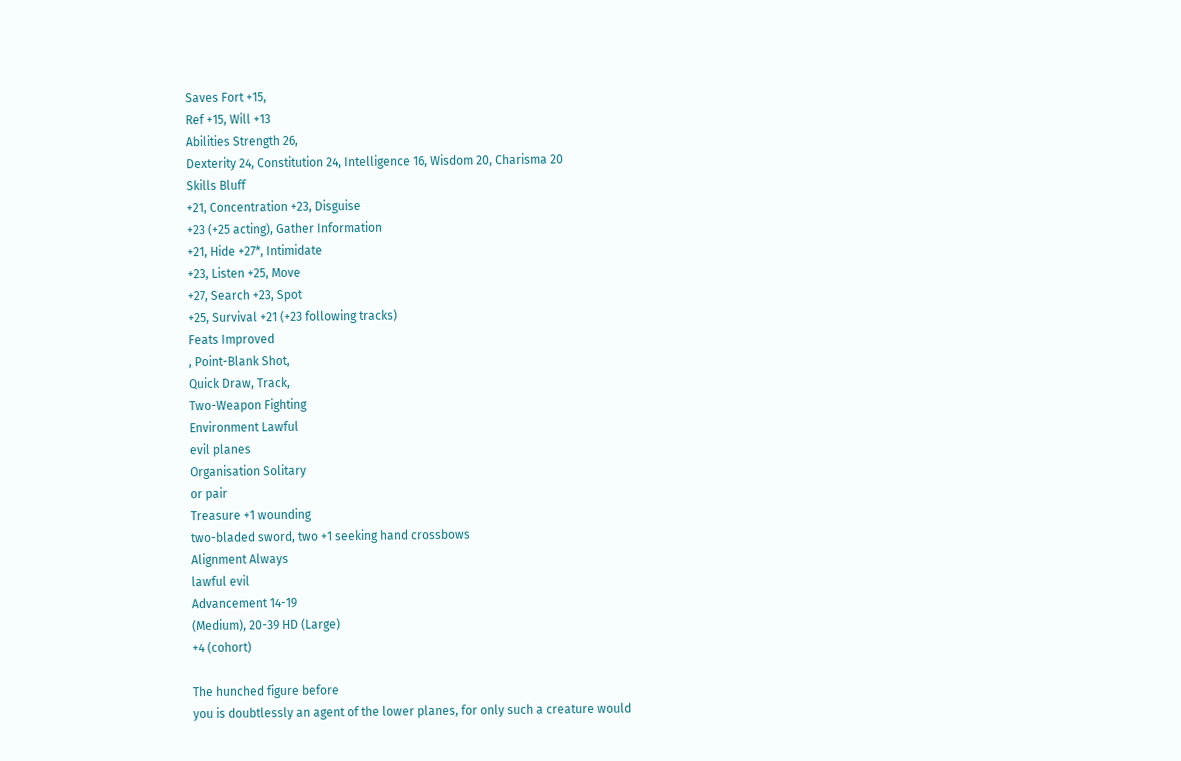Saves Fort +15,
Ref +15, Will +13
Abilities Strength 26,
Dexterity 24, Constitution 24, Intelligence 16, Wisdom 20, Charisma 20
Skills Bluff
+21, Concentration +23, Disguise
+23 (+25 acting), Gather Information
+21, Hide +27*, Intimidate
+23, Listen +25, Move
+27, Search +23, Spot
+25, Survival +21 (+23 following tracks)
Feats Improved
, Point-Blank Shot,
Quick Draw, Track,
Two-Weapon Fighting
Environment Lawful
evil planes
Organisation Solitary
or pair
Treasure +1 wounding
two-bladed sword, two +1 seeking hand crossbows
Alignment Always
lawful evil
Advancement 14-19
(Medium), 20-39 HD (Large)
+4 (cohort)

The hunched figure before
you is doubtlessly an agent of the lower planes, for only such a creature would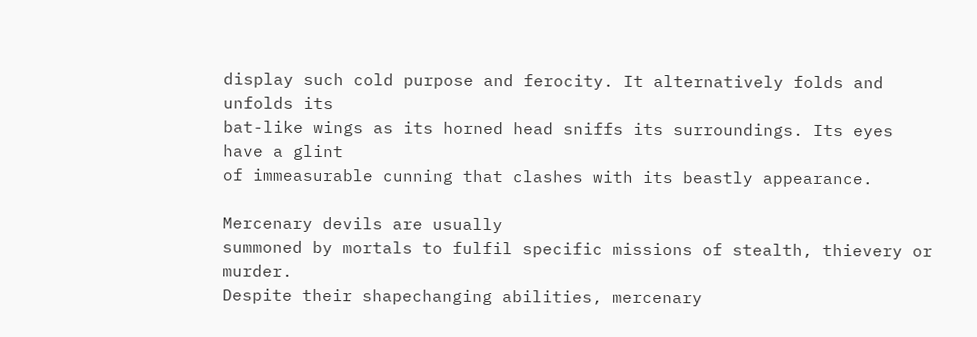display such cold purpose and ferocity. It alternatively folds and unfolds its
bat-like wings as its horned head sniffs its surroundings. Its eyes have a glint
of immeasurable cunning that clashes with its beastly appearance.

Mercenary devils are usually
summoned by mortals to fulfil specific missions of stealth, thievery or murder.
Despite their shapechanging abilities, mercenary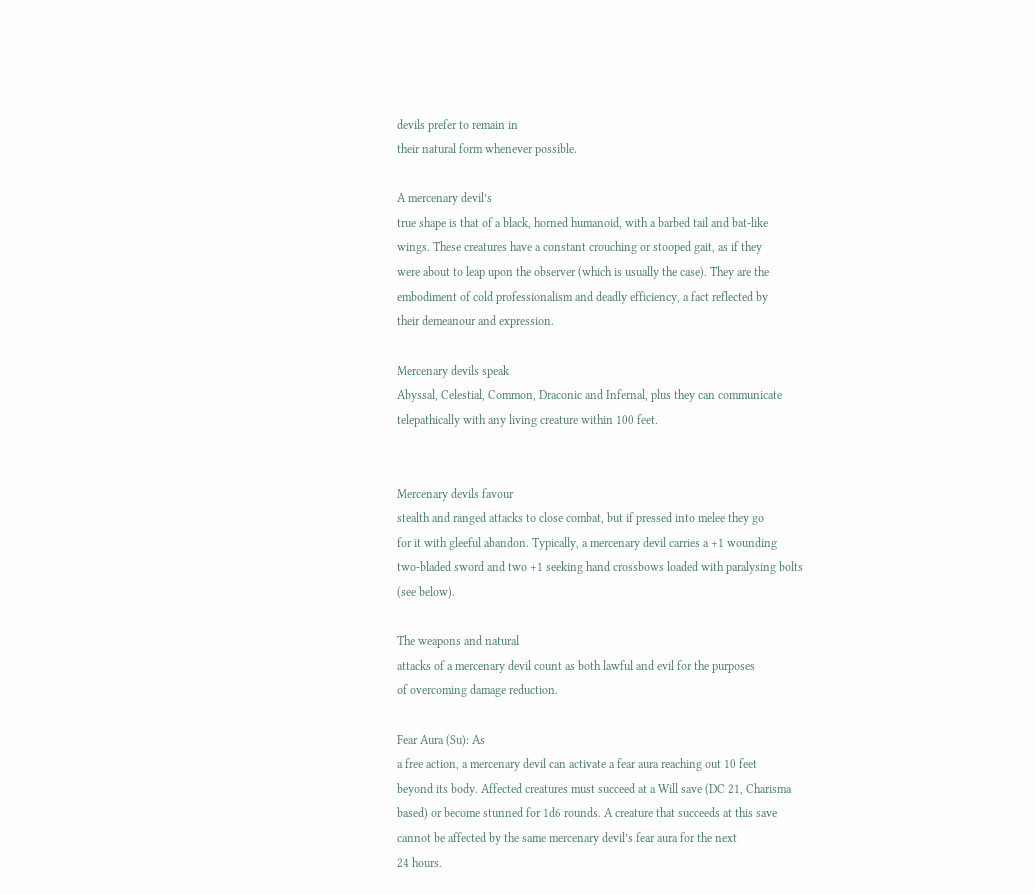devils prefer to remain in
their natural form whenever possible.

A mercenary devil’s
true shape is that of a black, horned humanoid, with a barbed tail and bat-like
wings. These creatures have a constant crouching or stooped gait, as if they
were about to leap upon the observer (which is usually the case). They are the
embodiment of cold professionalism and deadly efficiency, a fact reflected by
their demeanour and expression.

Mercenary devils speak
Abyssal, Celestial, Common, Draconic and Infernal, plus they can communicate
telepathically with any living creature within 100 feet.


Mercenary devils favour
stealth and ranged attacks to close combat, but if pressed into melee they go
for it with gleeful abandon. Typically, a mercenary devil carries a +1 wounding
two-bladed sword and two +1 seeking hand crossbows loaded with paralysing bolts
(see below).

The weapons and natural
attacks of a mercenary devil count as both lawful and evil for the purposes
of overcoming damage reduction.

Fear Aura (Su): As
a free action, a mercenary devil can activate a fear aura reaching out 10 feet
beyond its body. Affected creatures must succeed at a Will save (DC 21, Charisma
based) or become stunned for 1d6 rounds. A creature that succeeds at this save
cannot be affected by the same mercenary devil’s fear aura for the next
24 hours.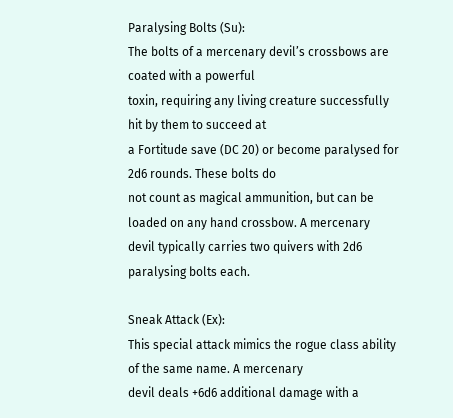Paralysing Bolts (Su):
The bolts of a mercenary devil’s crossbows are coated with a powerful
toxin, requiring any living creature successfully hit by them to succeed at
a Fortitude save (DC 20) or become paralysed for 2d6 rounds. These bolts do
not count as magical ammunition, but can be loaded on any hand crossbow. A mercenary
devil typically carries two quivers with 2d6 paralysing bolts each.

Sneak Attack (Ex):
This special attack mimics the rogue class ability of the same name. A mercenary
devil deals +6d6 additional damage with a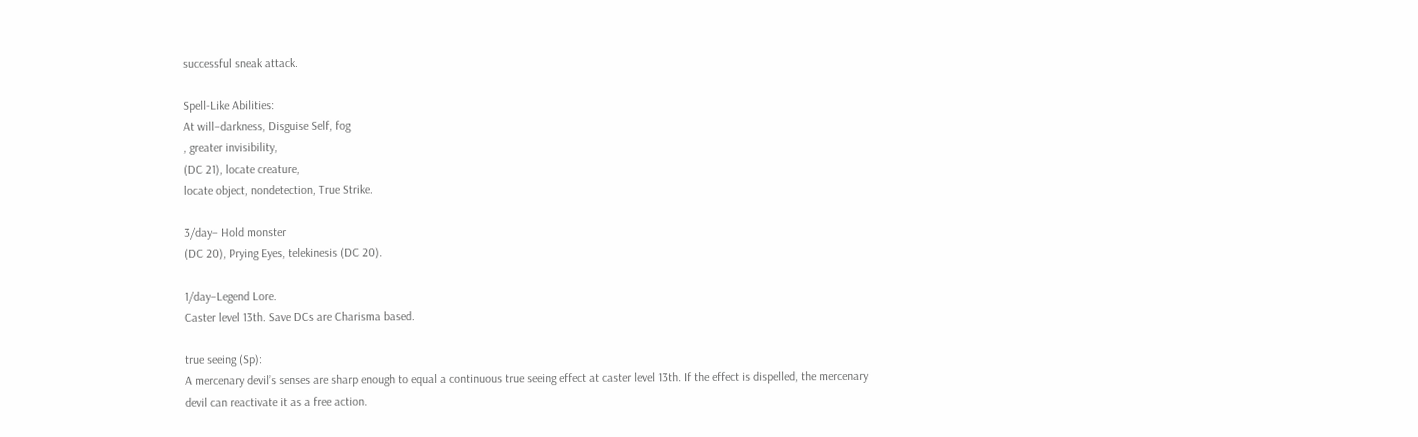successful sneak attack.

Spell-Like Abilities:
At will–darkness, Disguise Self, fog
, greater invisibility,
(DC 21), locate creature,
locate object, nondetection, True Strike.

3/day– Hold monster
(DC 20), Prying Eyes, telekinesis (DC 20).

1/day–Legend Lore.
Caster level 13th. Save DCs are Charisma based.

true seeing (Sp):
A mercenary devil’s senses are sharp enough to equal a continuous true seeing effect at caster level 13th. If the effect is dispelled, the mercenary
devil can reactivate it as a free action.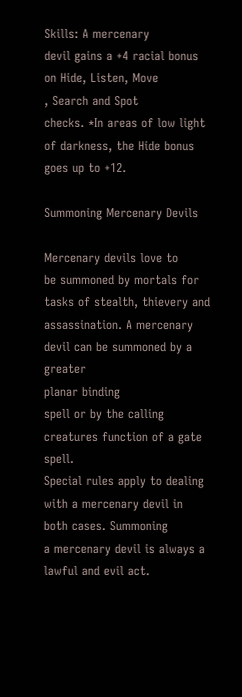Skills: A mercenary
devil gains a +4 racial bonus on Hide, Listen, Move
, Search and Spot
checks. *In areas of low light of darkness, the Hide bonus goes up to +12.

Summoning Mercenary Devils

Mercenary devils love to
be summoned by mortals for tasks of stealth, thievery and assassination. A mercenary
devil can be summoned by a greater
planar binding
spell or by the calling creatures function of a gate spell.
Special rules apply to dealing with a mercenary devil in both cases. Summoning
a mercenary devil is always a lawful and evil act.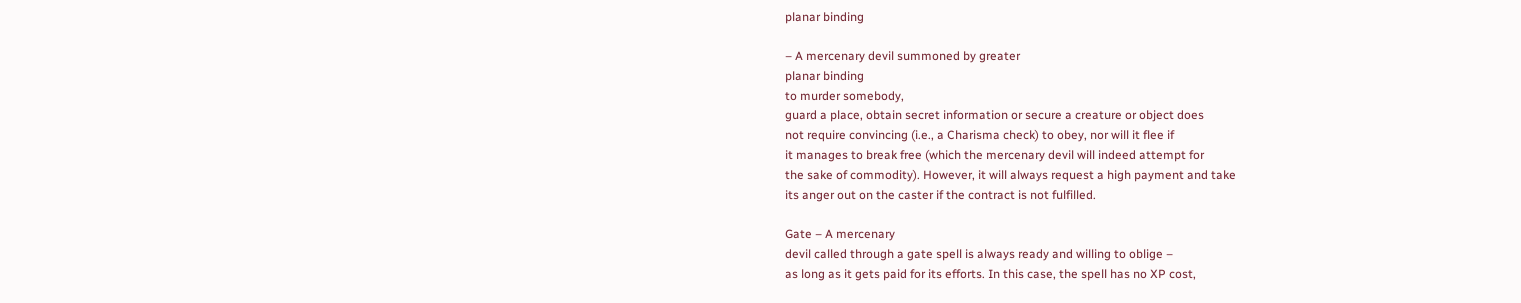planar binding

– A mercenary devil summoned by greater
planar binding
to murder somebody,
guard a place, obtain secret information or secure a creature or object does
not require convincing (i.e., a Charisma check) to obey, nor will it flee if
it manages to break free (which the mercenary devil will indeed attempt for
the sake of commodity). However, it will always request a high payment and take
its anger out on the caster if the contract is not fulfilled.

Gate – A mercenary
devil called through a gate spell is always ready and willing to oblige –
as long as it gets paid for its efforts. In this case, the spell has no XP cost,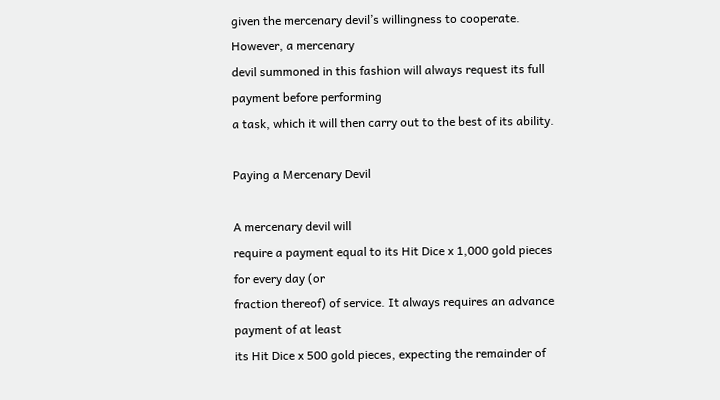given the mercenary devil’s willingness to cooperate. However, a mercenary
devil summoned in this fashion will always request its full payment before performing
a task, which it will then carry out to the best of its ability.

Paying a Mercenary Devil

A mercenary devil will
require a payment equal to its Hit Dice x 1,000 gold pieces for every day (or
fraction thereof) of service. It always requires an advance payment of at least
its Hit Dice x 500 gold pieces, expecting the remainder of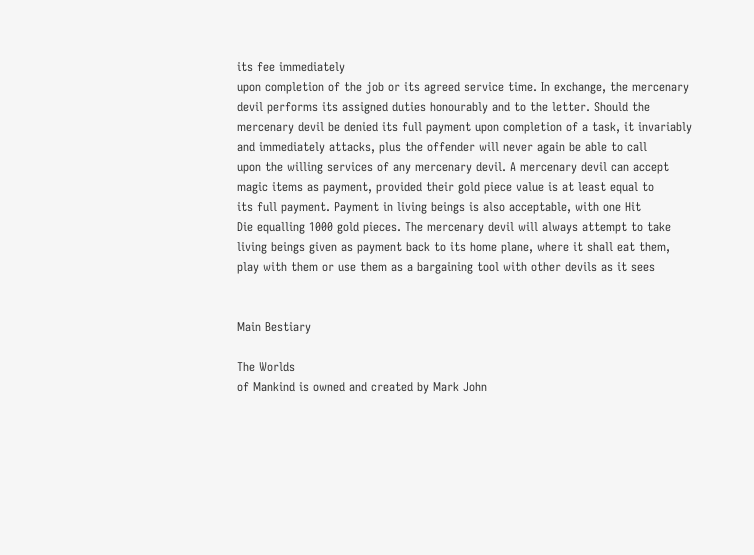its fee immediately
upon completion of the job or its agreed service time. In exchange, the mercenary
devil performs its assigned duties honourably and to the letter. Should the
mercenary devil be denied its full payment upon completion of a task, it invariably
and immediately attacks, plus the offender will never again be able to call
upon the willing services of any mercenary devil. A mercenary devil can accept
magic items as payment, provided their gold piece value is at least equal to
its full payment. Payment in living beings is also acceptable, with one Hit
Die equalling 1000 gold pieces. The mercenary devil will always attempt to take
living beings given as payment back to its home plane, where it shall eat them,
play with them or use them as a bargaining tool with other devils as it sees


Main Bestiary

The Worlds
of Mankind is owned and created by Mark John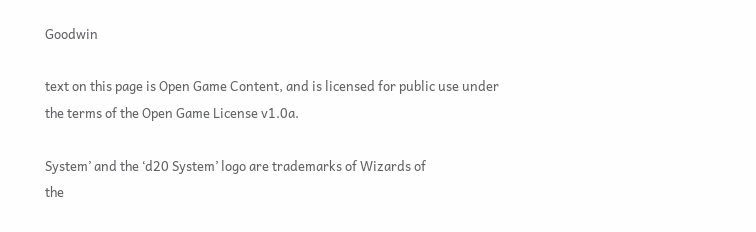Goodwin

text on this page is Open Game Content, and is licensed for public use under
the terms of the Open Game License v1.0a.

System’ and the ‘d20 System’ logo are trademarks of Wizards of
the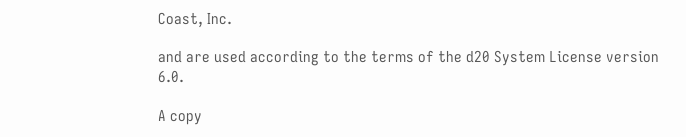Coast, Inc.

and are used according to the terms of the d20 System License version 6.0.

A copy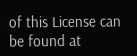of this License can be found at